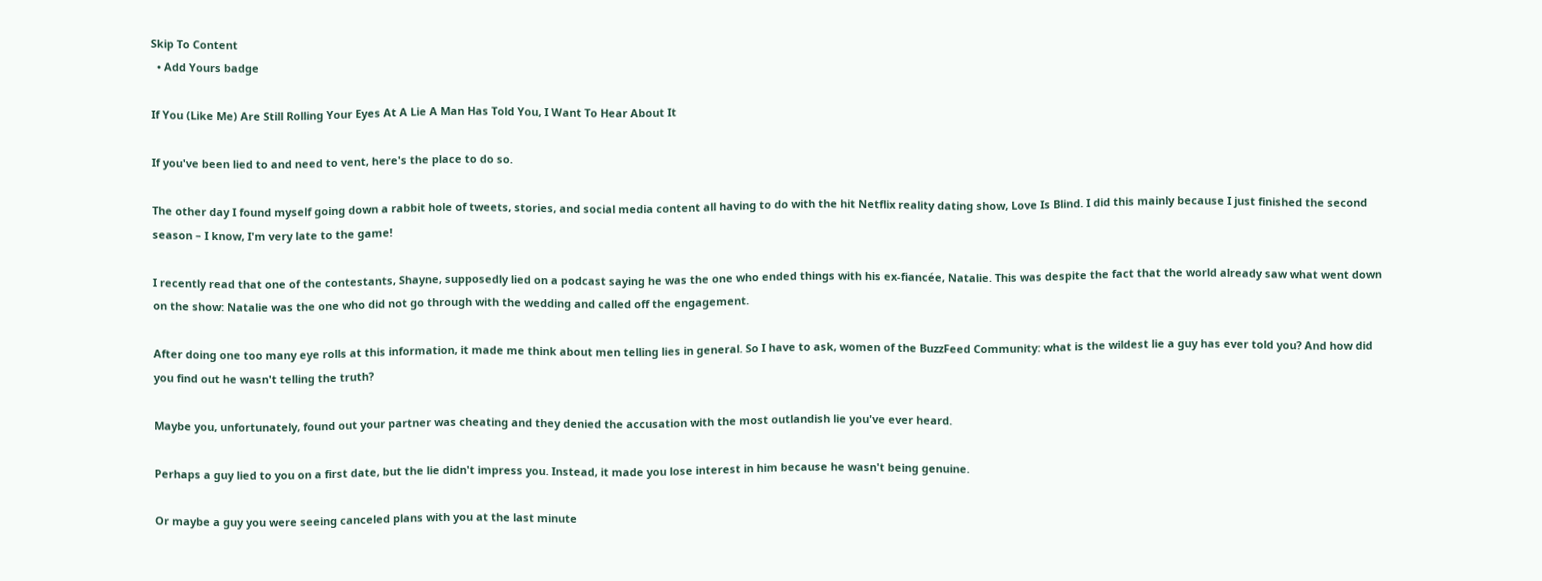Skip To Content
  • Add Yours badge

If You (Like Me) Are Still Rolling Your Eyes At A Lie A Man Has Told You, I Want To Hear About It

If you've been lied to and need to vent, here's the place to do so.

The other day I found myself going down a rabbit hole of tweets, stories, and social media content all having to do with the hit Netflix reality dating show, Love Is Blind. I did this mainly because I just finished the second season – I know, I'm very late to the game!

I recently read that one of the contestants, Shayne, supposedly lied on a podcast saying he was the one who ended things with his ex-fiancée, Natalie. This was despite the fact that the world already saw what went down on the show: Natalie was the one who did not go through with the wedding and called off the engagement.

After doing one too many eye rolls at this information, it made me think about men telling lies in general. So I have to ask, women of the BuzzFeed Community: what is the wildest lie a guy has ever told you? And how did you find out he wasn't telling the truth?

Maybe you, unfortunately, found out your partner was cheating and they denied the accusation with the most outlandish lie you've ever heard.

Perhaps a guy lied to you on a first date, but the lie didn't impress you. Instead, it made you lose interest in him because he wasn't being genuine.

Or maybe a guy you were seeing canceled plans with you at the last minute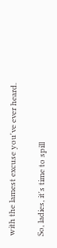with the lamest excuse you've ever heard.

So, ladies, it's time to spill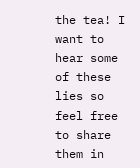the tea! I want to hear some of these lies so feel free to share them in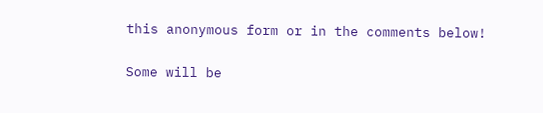this anonymous form or in the comments below!

Some will be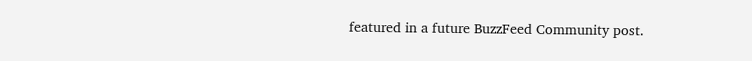featured in a future BuzzFeed Community post.